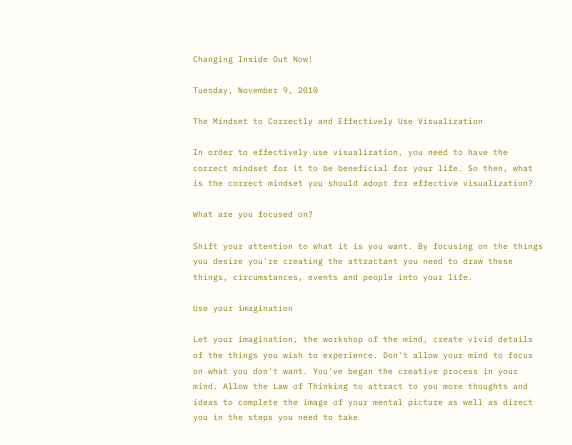Changing Inside Out Now!

Tuesday, November 9, 2010

The Mindset to Correctly and Effectively Use Visualization

In order to effectively use visualization, you need to have the correct mindset for it to be beneficial for your life. So then, what is the correct mindset you should adopt for effective visualization?

What are you focused on?

Shift your attention to what it is you want. By focusing on the things you desire you're creating the attractant you need to draw these things, circumstances, events and people into your life.

Use your imagination

Let your imagination, the workshop of the mind, create vivid details of the things you wish to experience. Don't allow your mind to focus on what you don't want. You've began the creative process in your mind. Allow the Law of Thinking to attract to you more thoughts and ideas to complete the image of your mental picture as well as direct you in the steps you need to take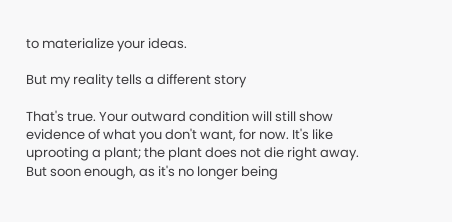to materialize your ideas.

But my reality tells a different story

That's true. Your outward condition will still show evidence of what you don't want, for now. It's like uprooting a plant; the plant does not die right away. But soon enough, as it's no longer being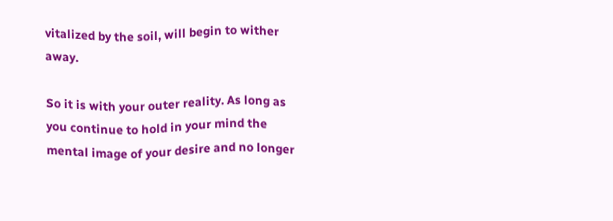vitalized by the soil, will begin to wither away.

So it is with your outer reality. As long as you continue to hold in your mind the mental image of your desire and no longer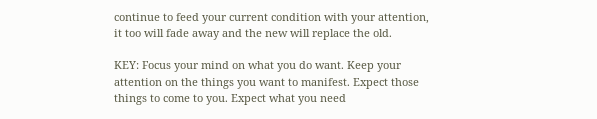continue to feed your current condition with your attention, it too will fade away and the new will replace the old.

KEY: Focus your mind on what you do want. Keep your attention on the things you want to manifest. Expect those things to come to you. Expect what you need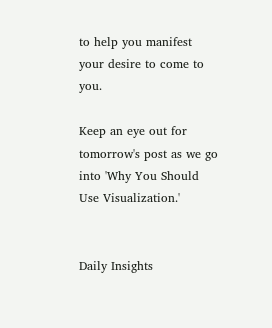to help you manifest your desire to come to you.

Keep an eye out for tomorrow's post as we go into 'Why You Should Use Visualization.'


Daily Insights